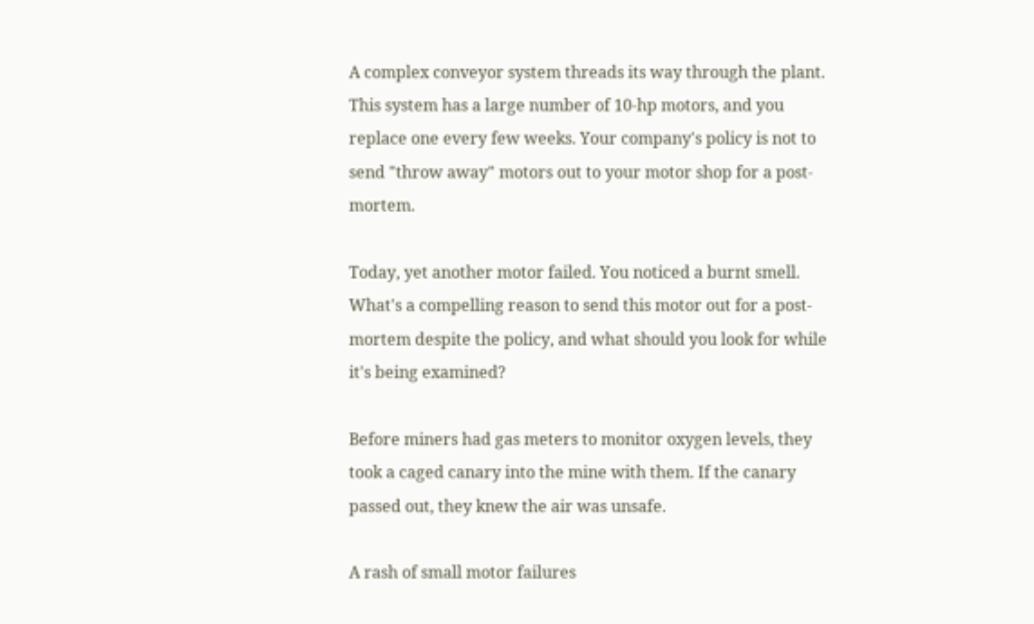A complex conveyor system threads its way through the plant. This system has a large number of 10-hp motors, and you replace one every few weeks. Your company's policy is not to send "throw away" motors out to your motor shop for a post-mortem.

Today, yet another motor failed. You noticed a burnt smell. What's a compelling reason to send this motor out for a post-mortem despite the policy, and what should you look for while it's being examined?

Before miners had gas meters to monitor oxygen levels, they took a caged canary into the mine with them. If the canary passed out, they knew the air was unsafe.

A rash of small motor failures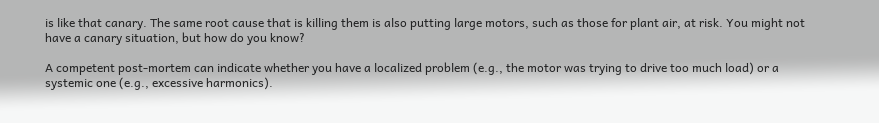is like that canary. The same root cause that is killing them is also putting large motors, such as those for plant air, at risk. You might not have a canary situation, but how do you know?

A competent post-mortem can indicate whether you have a localized problem (e.g., the motor was trying to drive too much load) or a systemic one (e.g., excessive harmonics).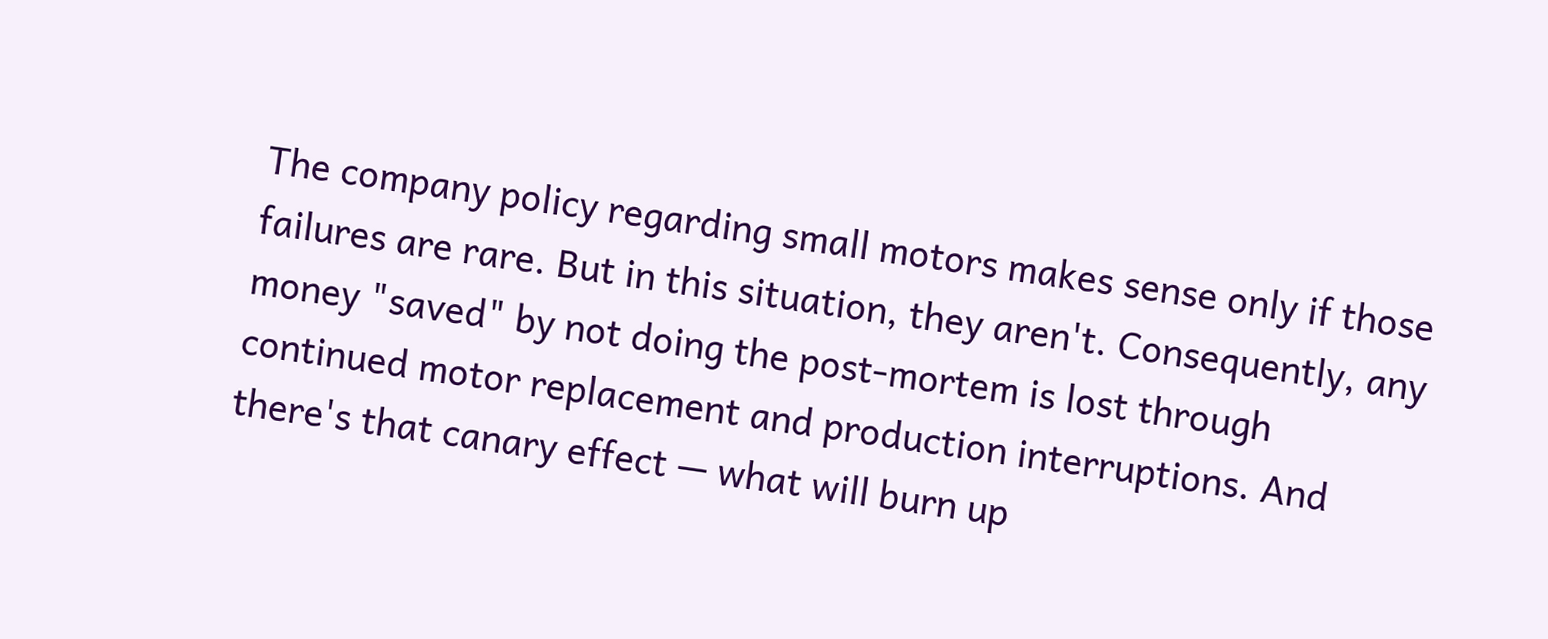The company policy regarding small motors makes sense only if those failures are rare. But in this situation, they aren't. Consequently, any money "saved" by not doing the post-mortem is lost through continued motor replacement and production interruptions. And there's that canary effect — what will burn up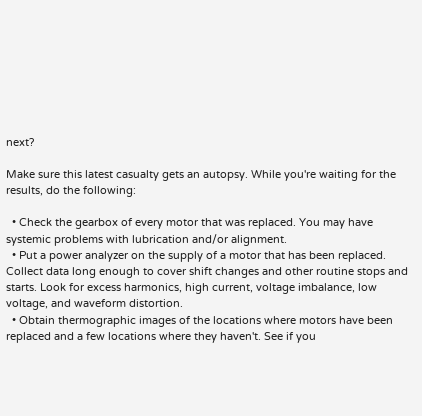next?

Make sure this latest casualty gets an autopsy. While you're waiting for the results, do the following:

  • Check the gearbox of every motor that was replaced. You may have systemic problems with lubrication and/or alignment.
  • Put a power analyzer on the supply of a motor that has been replaced. Collect data long enough to cover shift changes and other routine stops and starts. Look for excess harmonics, high current, voltage imbalance, low voltage, and waveform distortion.
  • Obtain thermographic images of the locations where motors have been replaced and a few locations where they haven't. See if you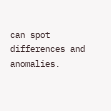can spot differences and anomalies.